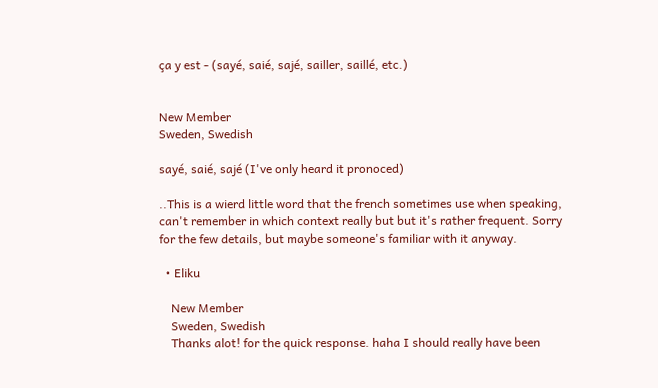ça y est - (sayé, saié, sajé, sailler, saillé, etc.)


New Member
Sweden, Swedish

sayé, saié, sajé (I've only heard it pronoced)

..This is a wierd little word that the french sometimes use when speaking, can't remember in which context really but but it's rather frequent. Sorry for the few details, but maybe someone's familiar with it anyway.

  • Eliku

    New Member
    Sweden, Swedish
    Thanks alot! for the quick response. haha I should really have been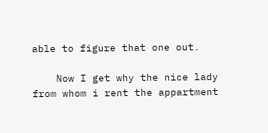able to figure that one out.

    Now I get why the nice lady from whom i rent the appartment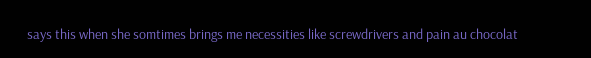says this when she somtimes brings me necessities like screwdrivers and pain au chocolat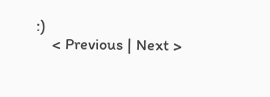:)
    < Previous | Next >